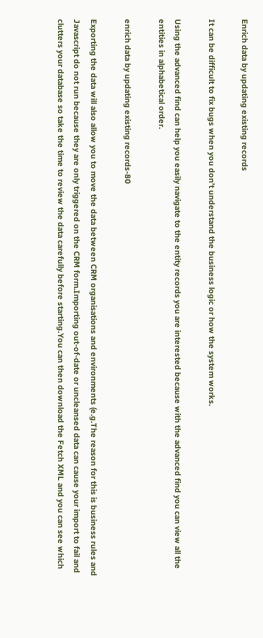Enrich data by updating existing records

It can be difficult to fix bugs when you don’t understand the business logic or how the system works.

Using the advanced find can help you easily navigate to the entity records you are interested because with the advanced find you can view all the entities in alphabetical order.

enrich data by updating existing records-80

Exporting the data will also allow you to move the data between CRM organisations and environments (e.g.The reason for this is business rules and Javascript do not run because they are only triggered on the CRM form.Importing out-of-date or uncleansed data can cause your import to fail and clutters your database so take the time to review the data carefully before starting.You can then download the Fetch XML and you can see which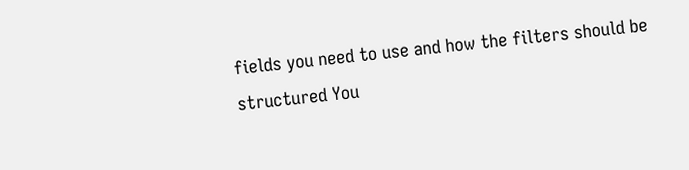fields you need to use and how the filters should be structured You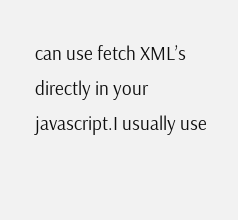can use fetch XML’s directly in your javascript.I usually use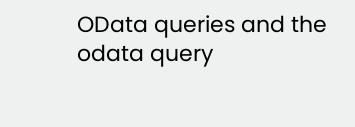OData queries and the odata query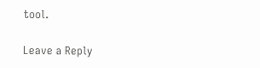tool.

Leave a Reply